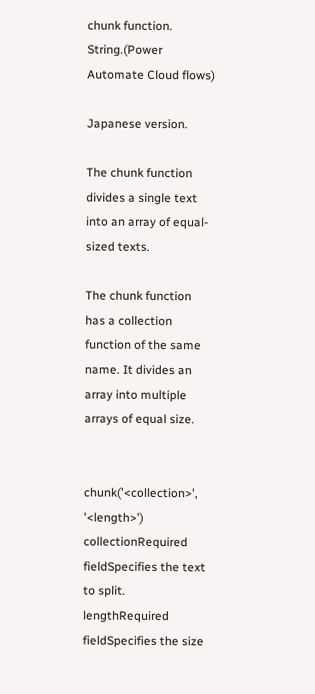chunk function. String.(Power Automate Cloud flows)

Japanese version.

The chunk function divides a single text into an array of equal-sized texts.

The chunk function has a collection function of the same name. It divides an array into multiple arrays of equal size.


chunk('<collection>', '<length>')
collectionRequired fieldSpecifies the text to split.
lengthRequired fieldSpecifies the size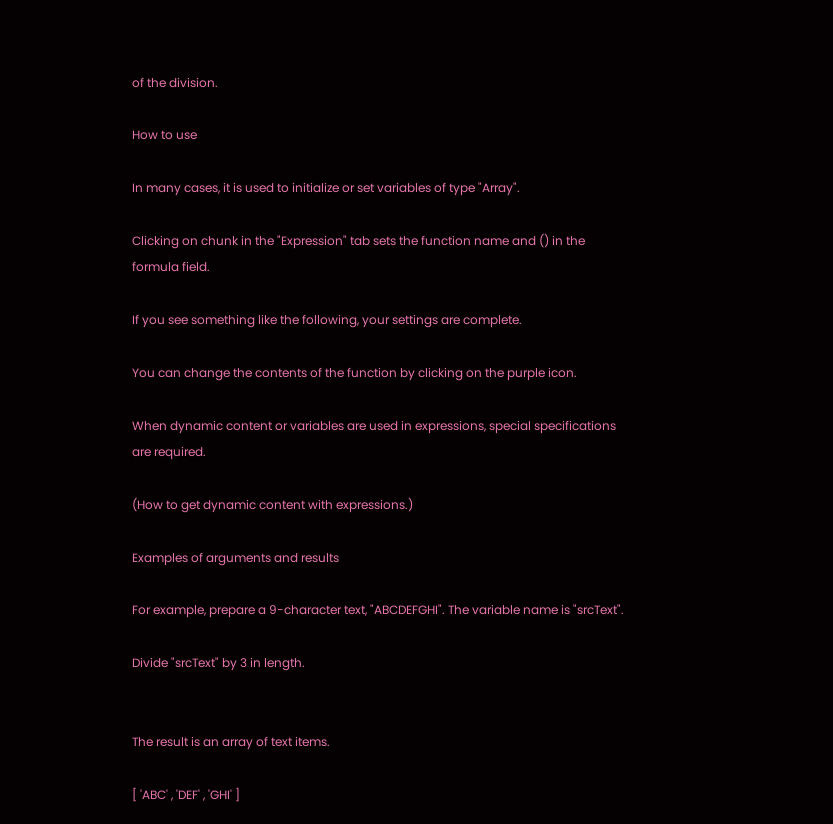of the division.

How to use

In many cases, it is used to initialize or set variables of type "Array".

Clicking on chunk in the "Expression" tab sets the function name and () in the formula field.

If you see something like the following, your settings are complete.

You can change the contents of the function by clicking on the purple icon.

When dynamic content or variables are used in expressions, special specifications are required.

(How to get dynamic content with expressions.)

Examples of arguments and results

For example, prepare a 9-character text, "ABCDEFGHI". The variable name is "srcText".

Divide "srcText" by 3 in length.


The result is an array of text items.

[ 'ABC' , 'DEF' , 'GHI' ]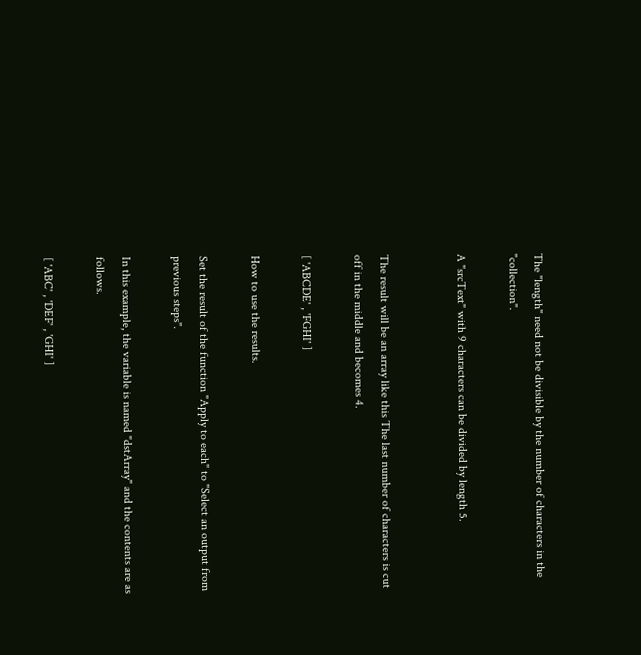The "length" need not be divisible by the number of characters in the "collection".

A "srcText" with 9 characters can be divided by length 5.


The result will be an array like this The last number of characters is cut off in the middle and becomes 4.

[ 'ABCDE' , 'FGHI' ]

How to use the results.

Set the result of the function "Apply to each" to "Select an output from previous steps".

In this example, the variable is named "dstArray" and the contents are as follows.

[ 'ABC' , 'DEF' , 'GHI' ]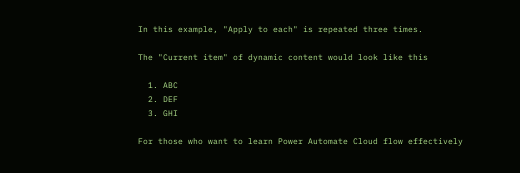In this example, "Apply to each" is repeated three times.

The "Current item" of dynamic content would look like this

  1. ABC
  2. DEF
  3. GHI

For those who want to learn Power Automate Cloud flow effectively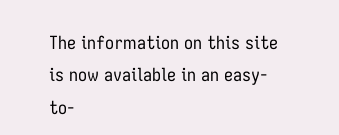The information on this site is now available in an easy-to-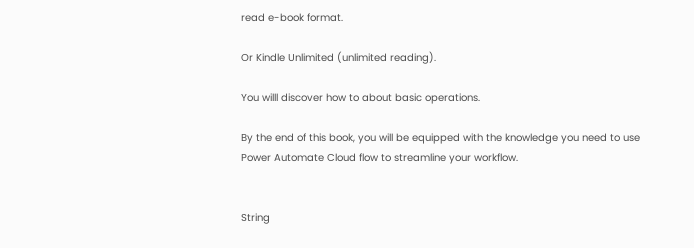read e-book format.

Or Kindle Unlimited (unlimited reading).

You willl discover how to about basic operations.

By the end of this book, you will be equipped with the knowledge you need to use Power Automate Cloud flow to streamline your workflow.


String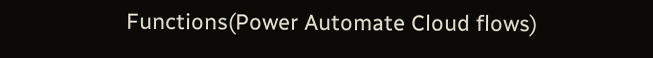Functions(Power Automate Cloud flows)